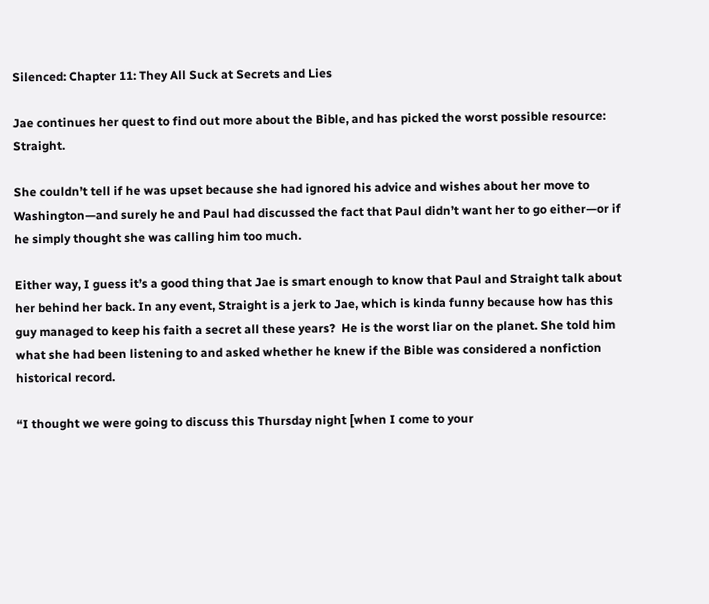Silenced: Chapter 11: They All Suck at Secrets and Lies

Jae continues her quest to find out more about the Bible, and has picked the worst possible resource: Straight.

She couldn’t tell if he was upset because she had ignored his advice and wishes about her move to Washington—and surely he and Paul had discussed the fact that Paul didn’t want her to go either—or if he simply thought she was calling him too much.

Either way, I guess it’s a good thing that Jae is smart enough to know that Paul and Straight talk about her behind her back. In any event, Straight is a jerk to Jae, which is kinda funny because how has this guy managed to keep his faith a secret all these years?  He is the worst liar on the planet. She told him what she had been listening to and asked whether he knew if the Bible was considered a nonfiction historical record.

“I thought we were going to discuss this Thursday night [when I come to your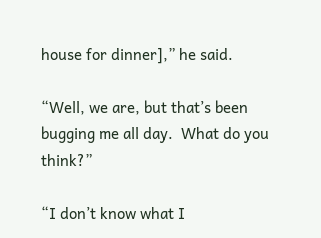house for dinner],” he said.

“Well, we are, but that’s been bugging me all day.  What do you think?”

“I don’t know what I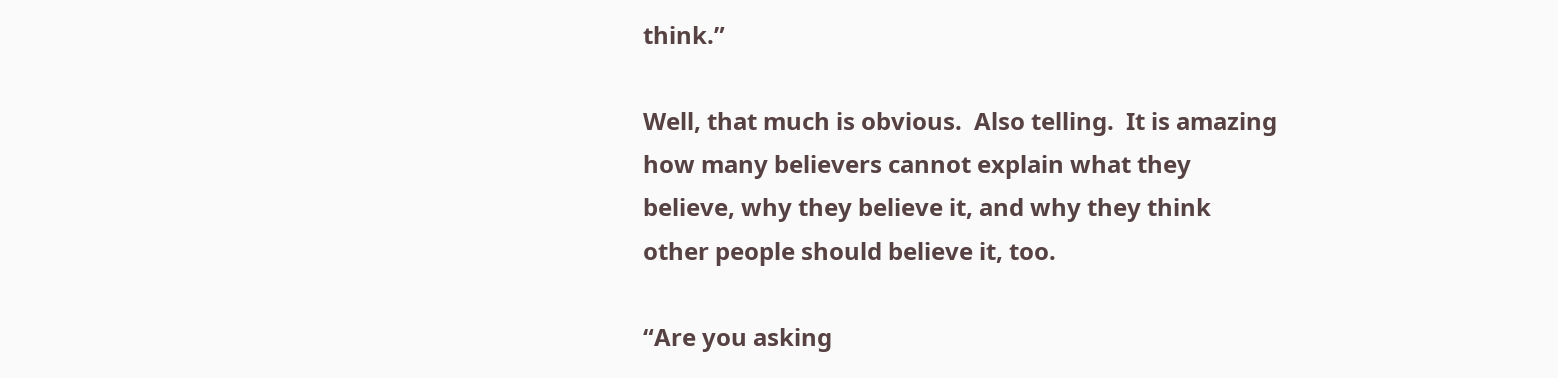think.”

Well, that much is obvious.  Also telling.  It is amazing how many believers cannot explain what they believe, why they believe it, and why they think other people should believe it, too.

“Are you asking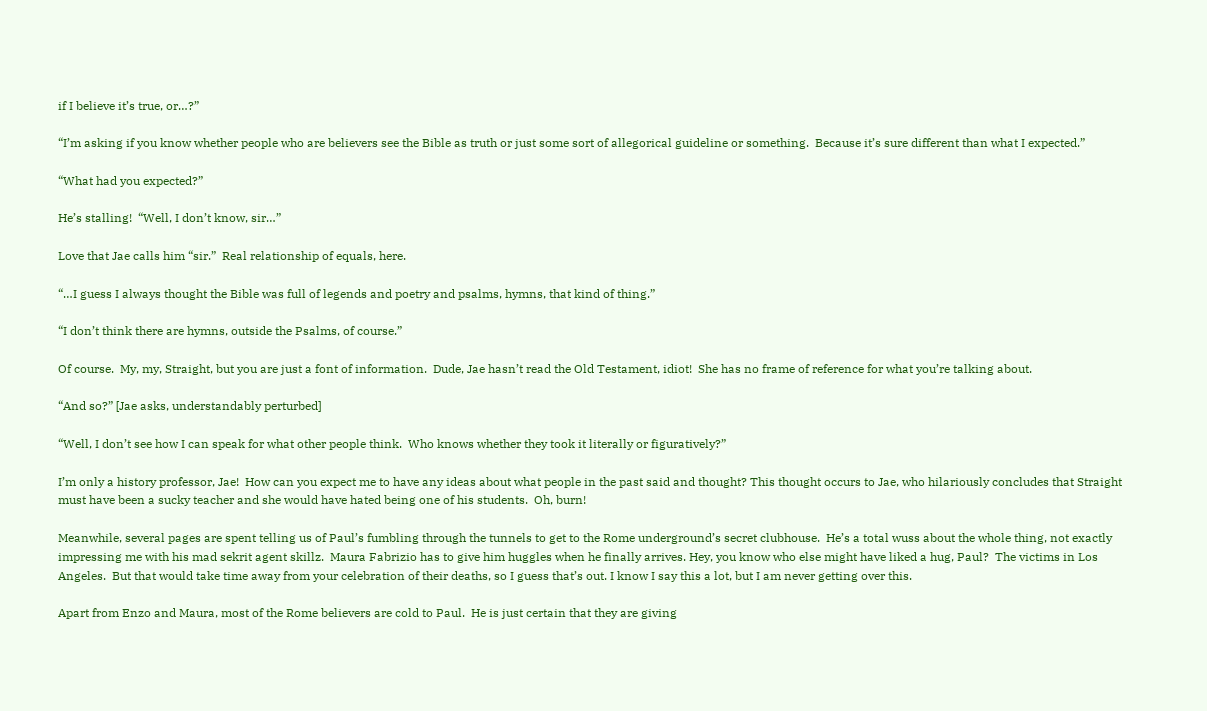if I believe it’s true, or…?”

“I’m asking if you know whether people who are believers see the Bible as truth or just some sort of allegorical guideline or something.  Because it’s sure different than what I expected.”

“What had you expected?”

He’s stalling!  “Well, I don’t know, sir…”

Love that Jae calls him “sir.”  Real relationship of equals, here.

“…I guess I always thought the Bible was full of legends and poetry and psalms, hymns, that kind of thing.”

“I don’t think there are hymns, outside the Psalms, of course.”

Of course.  My, my, Straight, but you are just a font of information.  Dude, Jae hasn’t read the Old Testament, idiot!  She has no frame of reference for what you’re talking about.

“And so?” [Jae asks, understandably perturbed]

“Well, I don’t see how I can speak for what other people think.  Who knows whether they took it literally or figuratively?”

I’m only a history professor, Jae!  How can you expect me to have any ideas about what people in the past said and thought? This thought occurs to Jae, who hilariously concludes that Straight must have been a sucky teacher and she would have hated being one of his students.  Oh, burn!

Meanwhile, several pages are spent telling us of Paul’s fumbling through the tunnels to get to the Rome underground’s secret clubhouse.  He’s a total wuss about the whole thing, not exactly impressing me with his mad sekrit agent skillz.  Maura Fabrizio has to give him huggles when he finally arrives. Hey, you know who else might have liked a hug, Paul?  The victims in Los Angeles.  But that would take time away from your celebration of their deaths, so I guess that’s out. I know I say this a lot, but I am never getting over this.

Apart from Enzo and Maura, most of the Rome believers are cold to Paul.  He is just certain that they are giving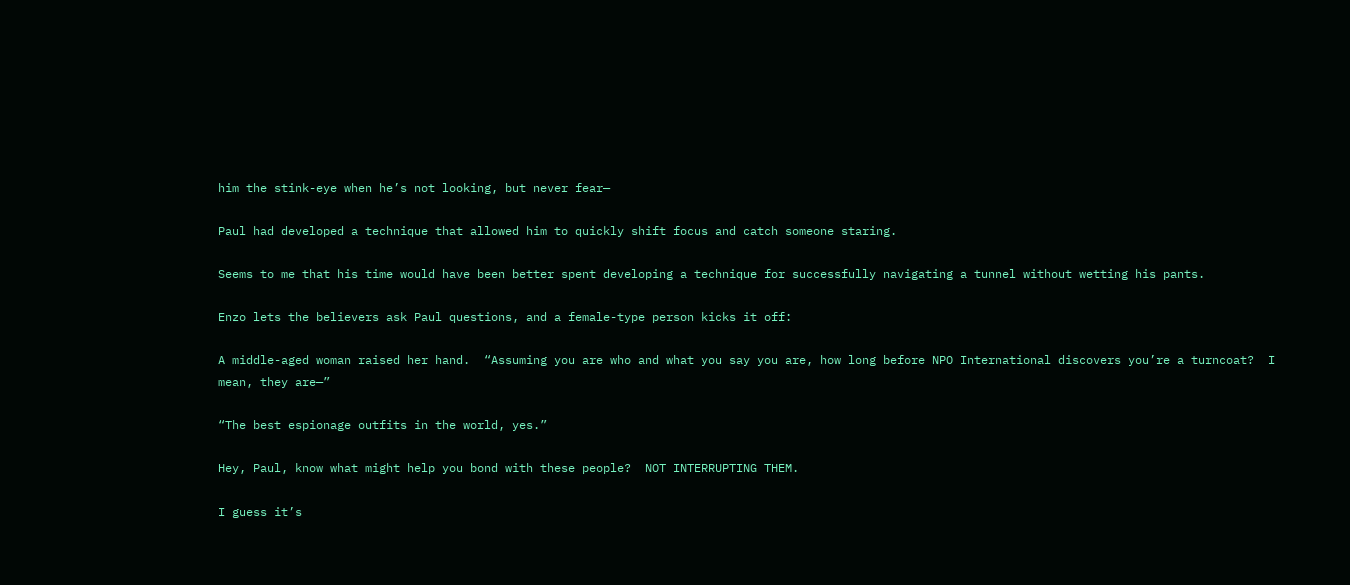him the stink-eye when he’s not looking, but never fear—

Paul had developed a technique that allowed him to quickly shift focus and catch someone staring.

Seems to me that his time would have been better spent developing a technique for successfully navigating a tunnel without wetting his pants.

Enzo lets the believers ask Paul questions, and a female-type person kicks it off:

A middle-aged woman raised her hand.  “Assuming you are who and what you say you are, how long before NPO International discovers you’re a turncoat?  I mean, they are—”

“The best espionage outfits in the world, yes.”

Hey, Paul, know what might help you bond with these people?  NOT INTERRUPTING THEM.

I guess it’s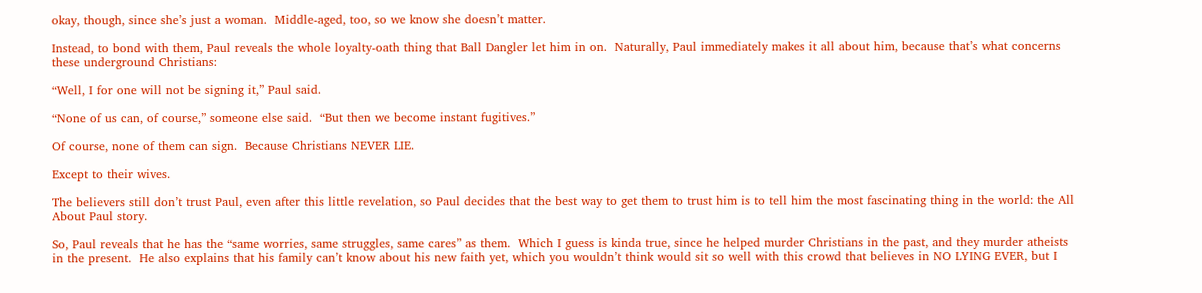okay, though, since she’s just a woman.  Middle-aged, too, so we know she doesn’t matter.

Instead, to bond with them, Paul reveals the whole loyalty-oath thing that Ball Dangler let him in on.  Naturally, Paul immediately makes it all about him, because that’s what concerns these underground Christians:

“Well, I for one will not be signing it,” Paul said.

“None of us can, of course,” someone else said.  “But then we become instant fugitives.”

Of course, none of them can sign.  Because Christians NEVER LIE.

Except to their wives.

The believers still don’t trust Paul, even after this little revelation, so Paul decides that the best way to get them to trust him is to tell him the most fascinating thing in the world: the All About Paul story.

So, Paul reveals that he has the “same worries, same struggles, same cares” as them.  Which I guess is kinda true, since he helped murder Christians in the past, and they murder atheists in the present.  He also explains that his family can’t know about his new faith yet, which you wouldn’t think would sit so well with this crowd that believes in NO LYING EVER, but I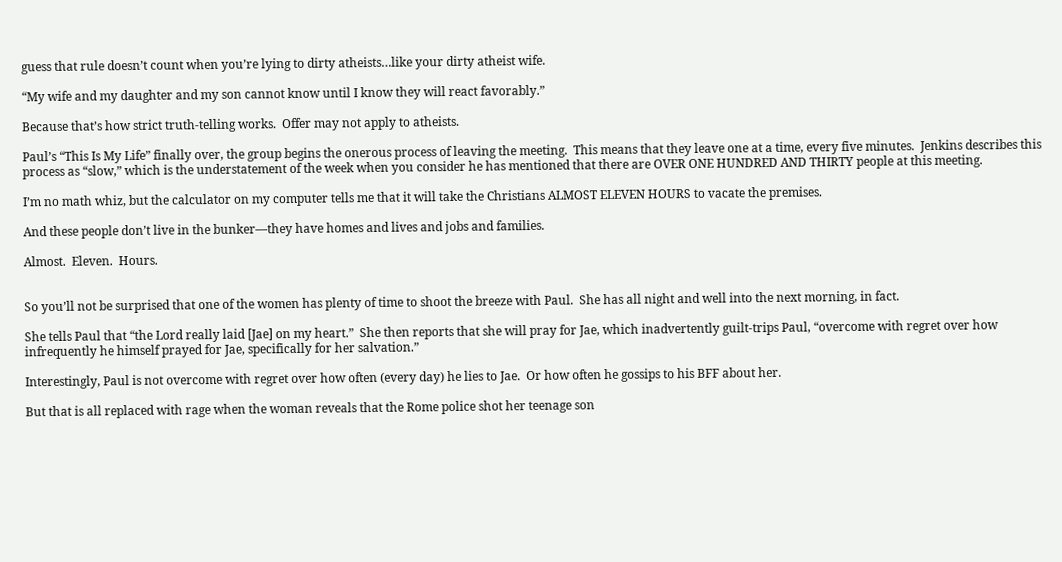guess that rule doesn’t count when you’re lying to dirty atheists…like your dirty atheist wife.

“My wife and my daughter and my son cannot know until I know they will react favorably.”

Because that’s how strict truth-telling works.  Offer may not apply to atheists.

Paul’s “This Is My Life” finally over, the group begins the onerous process of leaving the meeting.  This means that they leave one at a time, every five minutes.  Jenkins describes this process as “slow,” which is the understatement of the week when you consider he has mentioned that there are OVER ONE HUNDRED AND THIRTY people at this meeting.

I’m no math whiz, but the calculator on my computer tells me that it will take the Christians ALMOST ELEVEN HOURS to vacate the premises.

And these people don’t live in the bunker—they have homes and lives and jobs and families.

Almost.  Eleven.  Hours.


So you’ll not be surprised that one of the women has plenty of time to shoot the breeze with Paul.  She has all night and well into the next morning, in fact.

She tells Paul that “the Lord really laid [Jae] on my heart.”  She then reports that she will pray for Jae, which inadvertently guilt-trips Paul, “overcome with regret over how infrequently he himself prayed for Jae, specifically for her salvation.”

Interestingly, Paul is not overcome with regret over how often (every day) he lies to Jae.  Or how often he gossips to his BFF about her.

But that is all replaced with rage when the woman reveals that the Rome police shot her teenage son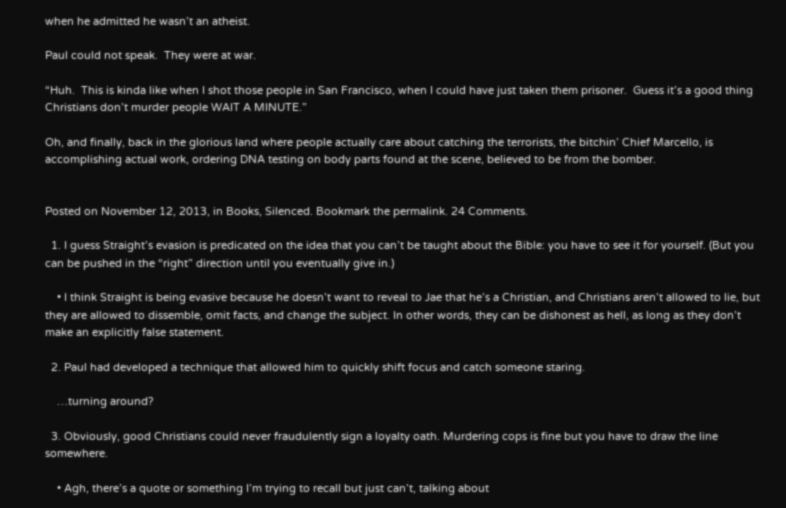when he admitted he wasn’t an atheist.

Paul could not speak.  They were at war.

“Huh.  This is kinda like when I shot those people in San Francisco, when I could have just taken them prisoner.  Guess it’s a good thing Christians don’t murder people WAIT A MINUTE.”

Oh, and finally, back in the glorious land where people actually care about catching the terrorists, the bitchin’ Chief Marcello, is accomplishing actual work, ordering DNA testing on body parts found at the scene, believed to be from the bomber.


Posted on November 12, 2013, in Books, Silenced. Bookmark the permalink. 24 Comments.

  1. I guess Straight’s evasion is predicated on the idea that you can’t be taught about the Bible: you have to see it for yourself. (But you can be pushed in the “right” direction until you eventually give in.)

    • I think Straight is being evasive because he doesn’t want to reveal to Jae that he’s a Christian, and Christians aren’t allowed to lie, but they are allowed to dissemble, omit facts, and change the subject. In other words, they can be dishonest as hell, as long as they don’t make an explicitly false statement.

  2. Paul had developed a technique that allowed him to quickly shift focus and catch someone staring.

    …turning around?

  3. Obviously, good Christians could never fraudulently sign a loyalty oath. Murdering cops is fine but you have to draw the line somewhere.

    • Agh, there’s a quote or something I’m trying to recall but just can’t, talking about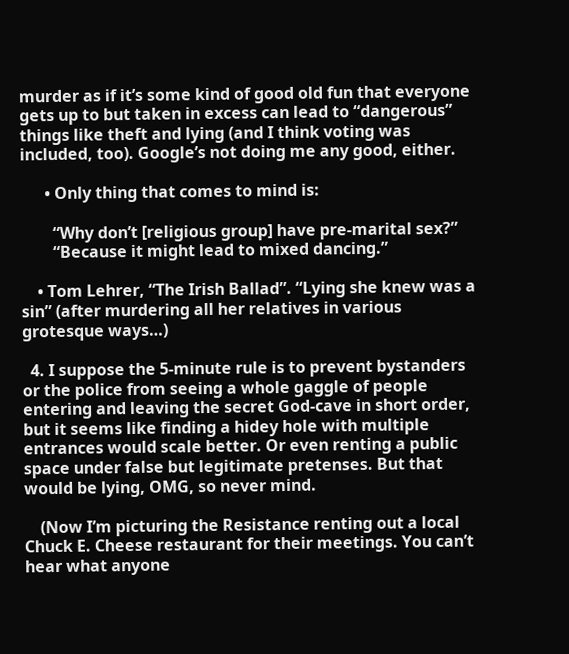murder as if it’s some kind of good old fun that everyone gets up to but taken in excess can lead to “dangerous” things like theft and lying (and I think voting was included, too). Google’s not doing me any good, either.

      • Only thing that comes to mind is:

        “Why don’t [religious group] have pre-marital sex?”
        “Because it might lead to mixed dancing.”

    • Tom Lehrer, “The Irish Ballad”. “Lying she knew was a sin” (after murdering all her relatives in various grotesque ways…)

  4. I suppose the 5-minute rule is to prevent bystanders or the police from seeing a whole gaggle of people entering and leaving the secret God-cave in short order, but it seems like finding a hidey hole with multiple entrances would scale better. Or even renting a public space under false but legitimate pretenses. But that would be lying, OMG, so never mind.

    (Now I’m picturing the Resistance renting out a local Chuck E. Cheese restaurant for their meetings. You can’t hear what anyone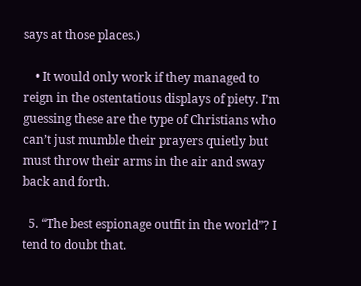says at those places.)

    • It would only work if they managed to reign in the ostentatious displays of piety. I’m guessing these are the type of Christians who can’t just mumble their prayers quietly but must throw their arms in the air and sway back and forth.

  5. “The best espionage outfit in the world”? I tend to doubt that.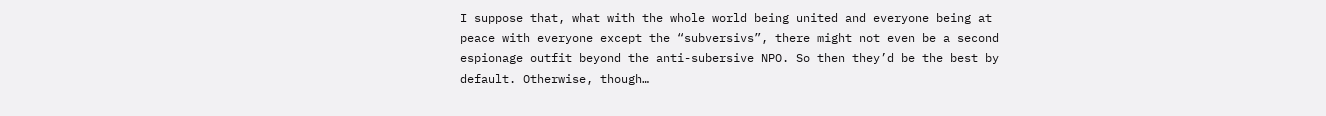I suppose that, what with the whole world being united and everyone being at peace with everyone except the “subversivs”, there might not even be a second espionage outfit beyond the anti-subersive NPO. So then they’d be the best by default. Otherwise, though…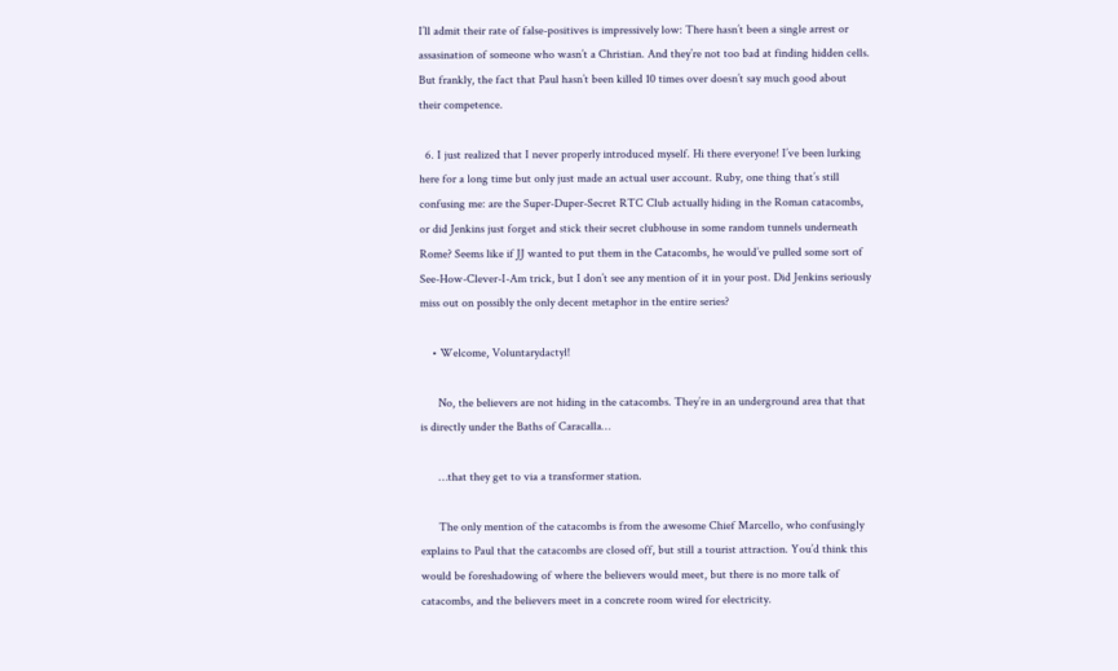I’ll admit their rate of false-positives is impressively low: There hasn’t been a single arrest or assasination of someone who wasn’t a Christian. And they’re not too bad at finding hidden cells. But frankly, the fact that Paul hasn’t been killed 10 times over doesn’t say much good about their competence.

  6. I just realized that I never properly introduced myself. Hi there everyone! I’ve been lurking here for a long time but only just made an actual user account. Ruby, one thing that’s still confusing me: are the Super-Duper-Secret RTC Club actually hiding in the Roman catacombs, or did Jenkins just forget and stick their secret clubhouse in some random tunnels underneath Rome? Seems like if JJ wanted to put them in the Catacombs, he would’ve pulled some sort of See-How-Clever-I-Am trick, but I don’t see any mention of it in your post. Did Jenkins seriously miss out on possibly the only decent metaphor in the entire series?

    • Welcome, Voluntarydactyl!

      No, the believers are not hiding in the catacombs. They’re in an underground area that that is directly under the Baths of Caracalla…

      …that they get to via a transformer station.

      The only mention of the catacombs is from the awesome Chief Marcello, who confusingly explains to Paul that the catacombs are closed off, but still a tourist attraction. You’d think this would be foreshadowing of where the believers would meet, but there is no more talk of catacombs, and the believers meet in a concrete room wired for electricity.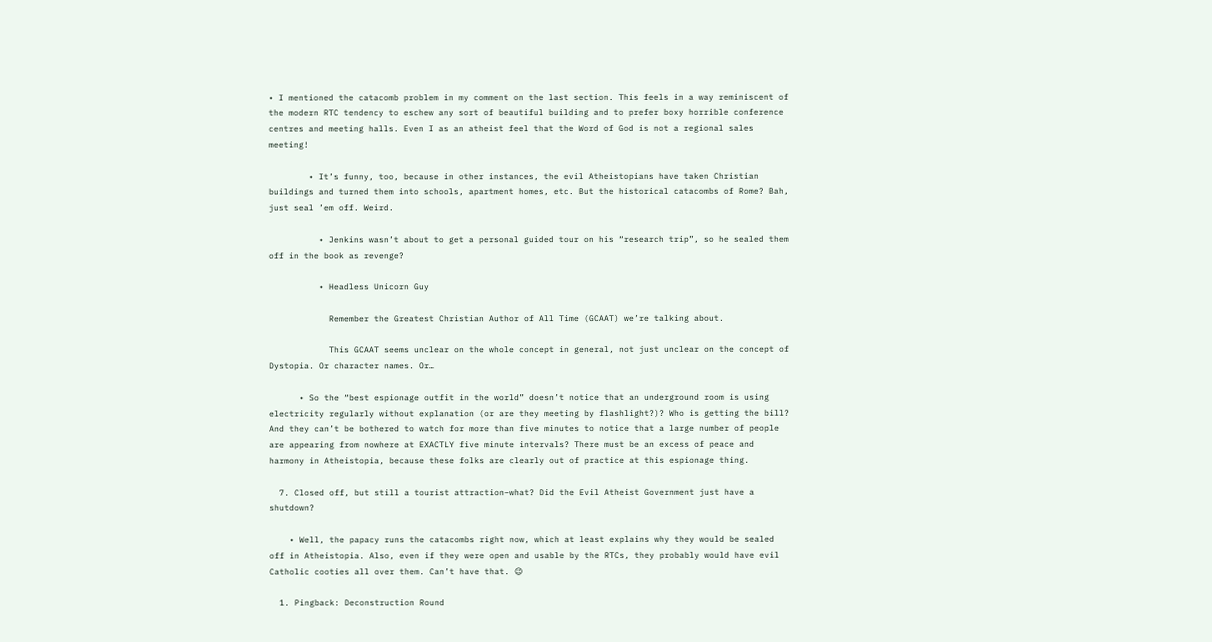• I mentioned the catacomb problem in my comment on the last section. This feels in a way reminiscent of the modern RTC tendency to eschew any sort of beautiful building and to prefer boxy horrible conference centres and meeting halls. Even I as an atheist feel that the Word of God is not a regional sales meeting!

        • It’s funny, too, because in other instances, the evil Atheistopians have taken Christian buildings and turned them into schools, apartment homes, etc. But the historical catacombs of Rome? Bah, just seal ’em off. Weird.

          • Jenkins wasn’t about to get a personal guided tour on his “research trip”, so he sealed them off in the book as revenge?

          • Headless Unicorn Guy

            Remember the Greatest Christian Author of All Time (GCAAT) we’re talking about.

            This GCAAT seems unclear on the whole concept in general, not just unclear on the concept of Dystopia. Or character names. Or…

      • So the “best espionage outfit in the world” doesn’t notice that an underground room is using electricity regularly without explanation (or are they meeting by flashlight?)? Who is getting the bill? And they can’t be bothered to watch for more than five minutes to notice that a large number of people are appearing from nowhere at EXACTLY five minute intervals? There must be an excess of peace and harmony in Atheistopia, because these folks are clearly out of practice at this espionage thing.

  7. Closed off, but still a tourist attraction–what? Did the Evil Atheist Government just have a shutdown?

    • Well, the papacy runs the catacombs right now, which at least explains why they would be sealed off in Atheistopia. Also, even if they were open and usable by the RTCs, they probably would have evil Catholic cooties all over them. Can’t have that. 😉

  1. Pingback: Deconstruction Round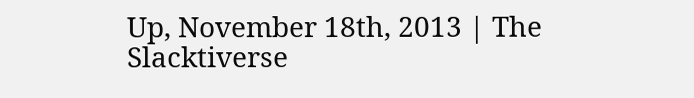Up, November 18th, 2013 | The Slacktiverse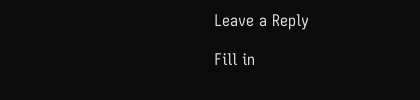Leave a Reply

Fill in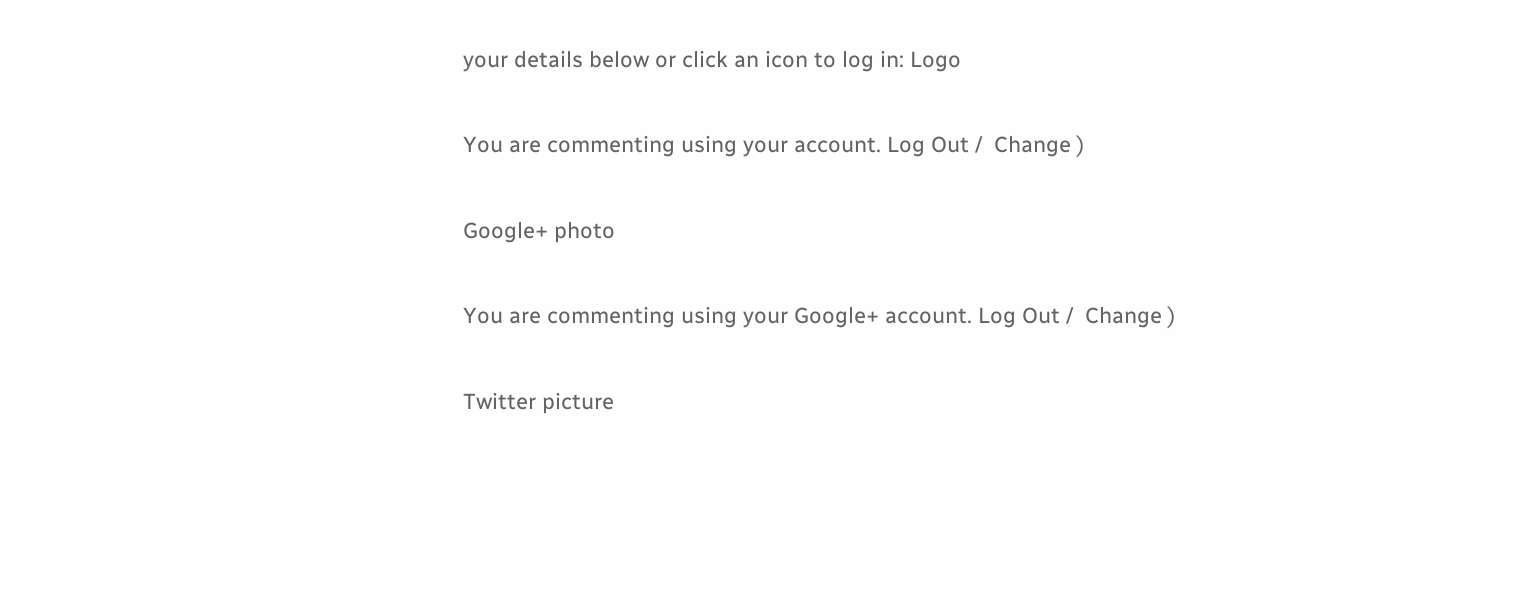your details below or click an icon to log in: Logo

You are commenting using your account. Log Out /  Change )

Google+ photo

You are commenting using your Google+ account. Log Out /  Change )

Twitter picture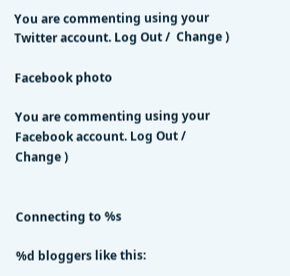You are commenting using your Twitter account. Log Out /  Change )

Facebook photo

You are commenting using your Facebook account. Log Out /  Change )


Connecting to %s

%d bloggers like this: